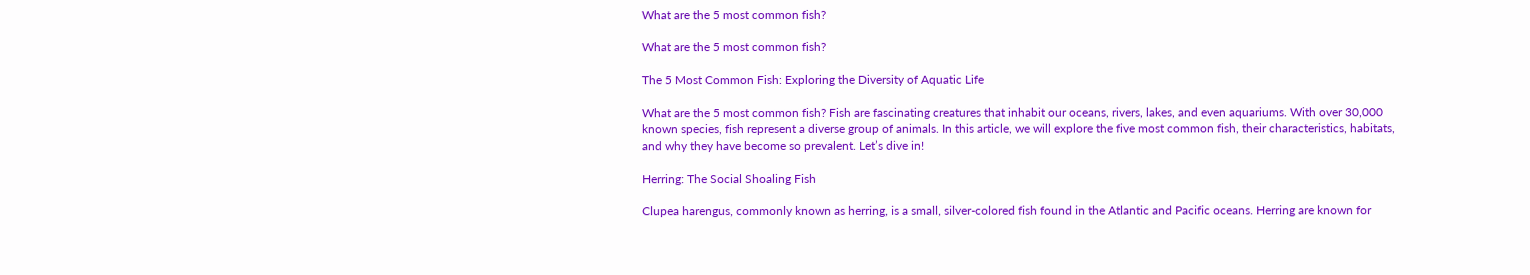What are the 5 most common fish?

What are the 5 most common fish?

The 5 Most Common Fish: Exploring the Diversity of Aquatic Life

What are the 5 most common fish? Fish are fascinating creatures that inhabit our oceans, rivers, lakes, and even aquariums. With over 30,000 known species, fish represent a diverse group of animals. In this article, we will explore the five most common fish, their characteristics, habitats, and why they have become so prevalent. Let’s dive in!

Herring: The Social Shoaling Fish

Clupea harengus, commonly known as herring, is a small, silver-colored fish found in the Atlantic and Pacific oceans. Herring are known for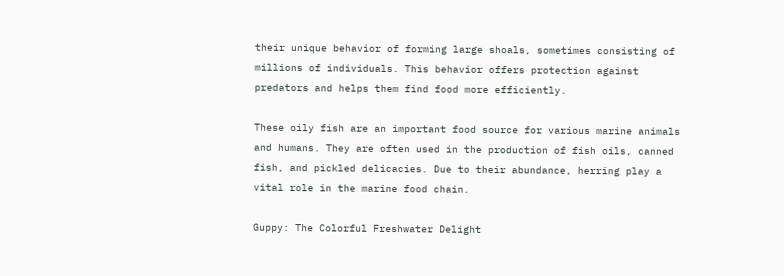their unique behavior of forming large shoals, sometimes consisting of millions of individuals. This behavior offers protection against predators and helps them find food more efficiently.

These oily fish are an important food source for various marine animals and humans. They are often used in the production of fish oils, canned fish, and pickled delicacies. Due to their abundance, herring play a vital role in the marine food chain.

Guppy: The Colorful Freshwater Delight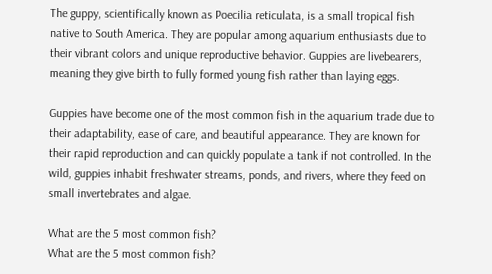The guppy, scientifically known as Poecilia reticulata, is a small tropical fish native to South America. They are popular among aquarium enthusiasts due to their vibrant colors and unique reproductive behavior. Guppies are livebearers, meaning they give birth to fully formed young fish rather than laying eggs.

Guppies have become one of the most common fish in the aquarium trade due to their adaptability, ease of care, and beautiful appearance. They are known for their rapid reproduction and can quickly populate a tank if not controlled. In the wild, guppies inhabit freshwater streams, ponds, and rivers, where they feed on small invertebrates and algae.

What are the 5 most common fish?
What are the 5 most common fish?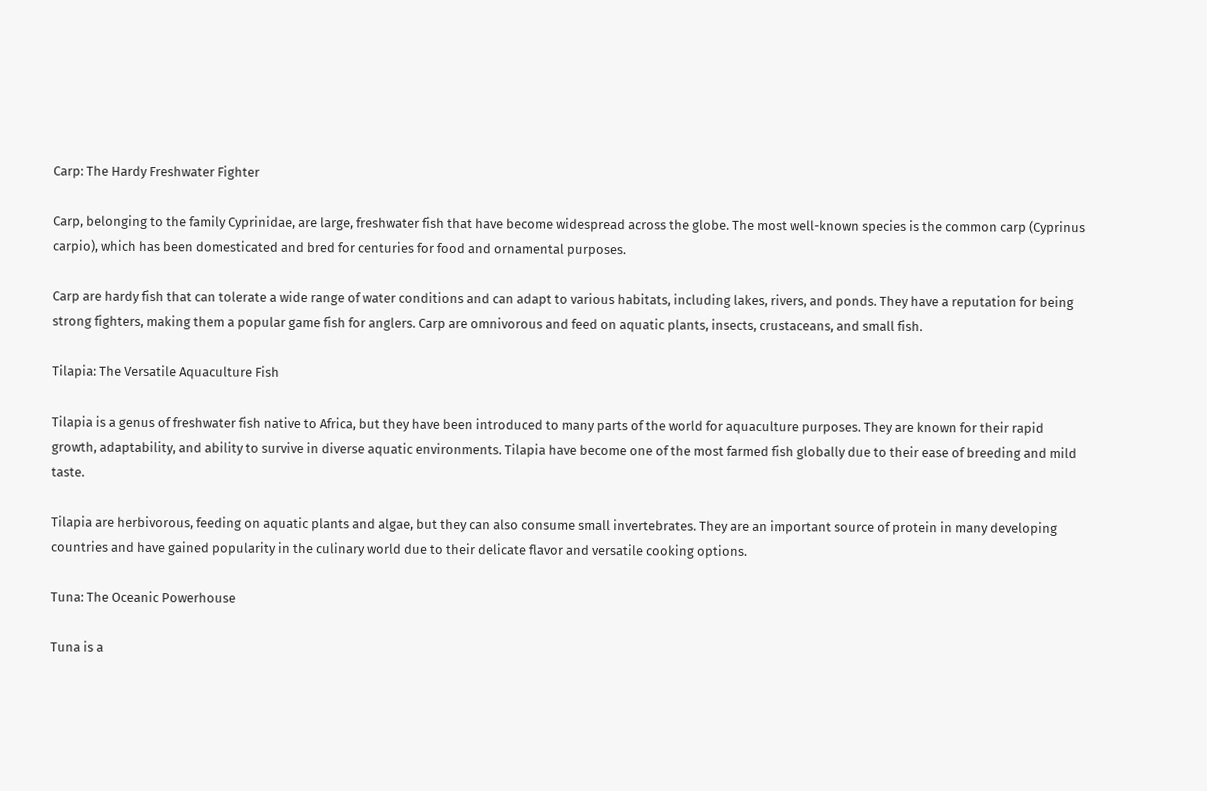Carp: The Hardy Freshwater Fighter

Carp, belonging to the family Cyprinidae, are large, freshwater fish that have become widespread across the globe. The most well-known species is the common carp (Cyprinus carpio), which has been domesticated and bred for centuries for food and ornamental purposes.

Carp are hardy fish that can tolerate a wide range of water conditions and can adapt to various habitats, including lakes, rivers, and ponds. They have a reputation for being strong fighters, making them a popular game fish for anglers. Carp are omnivorous and feed on aquatic plants, insects, crustaceans, and small fish.

Tilapia: The Versatile Aquaculture Fish

Tilapia is a genus of freshwater fish native to Africa, but they have been introduced to many parts of the world for aquaculture purposes. They are known for their rapid growth, adaptability, and ability to survive in diverse aquatic environments. Tilapia have become one of the most farmed fish globally due to their ease of breeding and mild taste.

Tilapia are herbivorous, feeding on aquatic plants and algae, but they can also consume small invertebrates. They are an important source of protein in many developing countries and have gained popularity in the culinary world due to their delicate flavor and versatile cooking options.

Tuna: The Oceanic Powerhouse

Tuna is a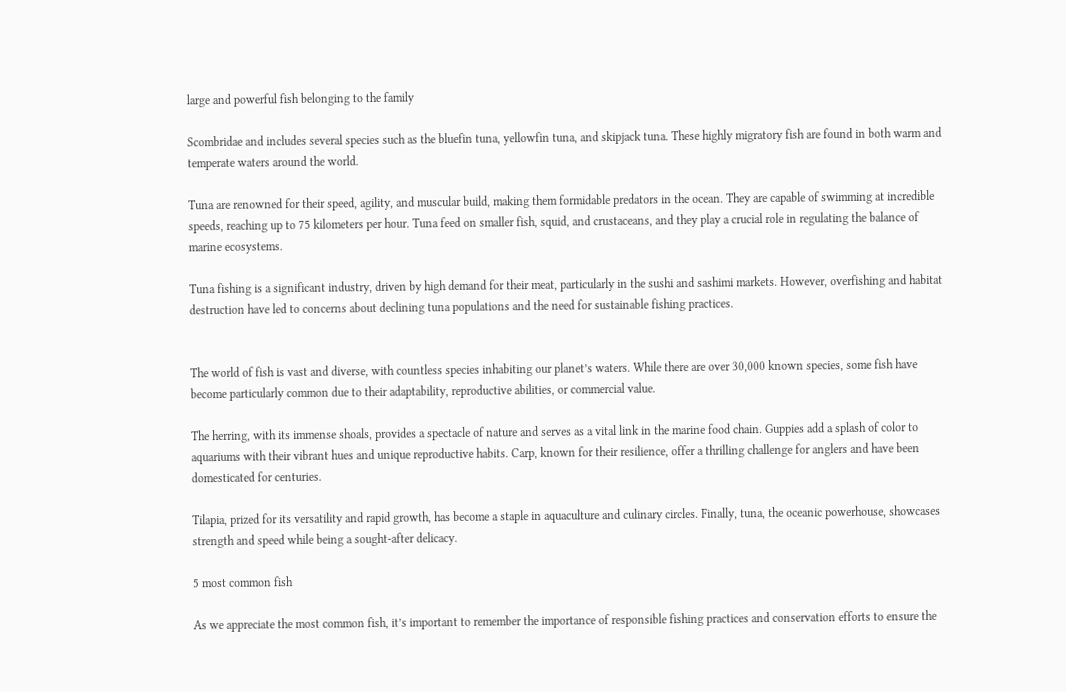large and powerful fish belonging to the family

Scombridae and includes several species such as the bluefin tuna, yellowfin tuna, and skipjack tuna. These highly migratory fish are found in both warm and temperate waters around the world.

Tuna are renowned for their speed, agility, and muscular build, making them formidable predators in the ocean. They are capable of swimming at incredible speeds, reaching up to 75 kilometers per hour. Tuna feed on smaller fish, squid, and crustaceans, and they play a crucial role in regulating the balance of marine ecosystems.

Tuna fishing is a significant industry, driven by high demand for their meat, particularly in the sushi and sashimi markets. However, overfishing and habitat destruction have led to concerns about declining tuna populations and the need for sustainable fishing practices.


The world of fish is vast and diverse, with countless species inhabiting our planet’s waters. While there are over 30,000 known species, some fish have become particularly common due to their adaptability, reproductive abilities, or commercial value.

The herring, with its immense shoals, provides a spectacle of nature and serves as a vital link in the marine food chain. Guppies add a splash of color to aquariums with their vibrant hues and unique reproductive habits. Carp, known for their resilience, offer a thrilling challenge for anglers and have been domesticated for centuries.

Tilapia, prized for its versatility and rapid growth, has become a staple in aquaculture and culinary circles. Finally, tuna, the oceanic powerhouse, showcases strength and speed while being a sought-after delicacy.

5 most common fish

As we appreciate the most common fish, it’s important to remember the importance of responsible fishing practices and conservation efforts to ensure the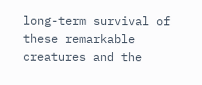long-term survival of these remarkable creatures and the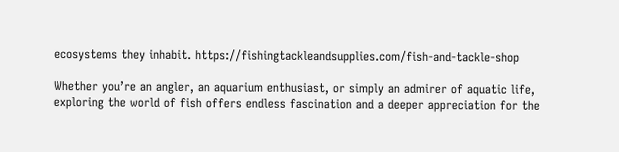ecosystems they inhabit. https://fishingtackleandsupplies.com/fish-and-tackle-shop

Whether you’re an angler, an aquarium enthusiast, or simply an admirer of aquatic life, exploring the world of fish offers endless fascination and a deeper appreciation for the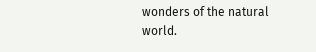wonders of the natural world.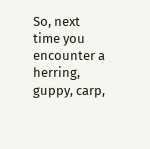So, next time you encounter a herring, guppy, carp,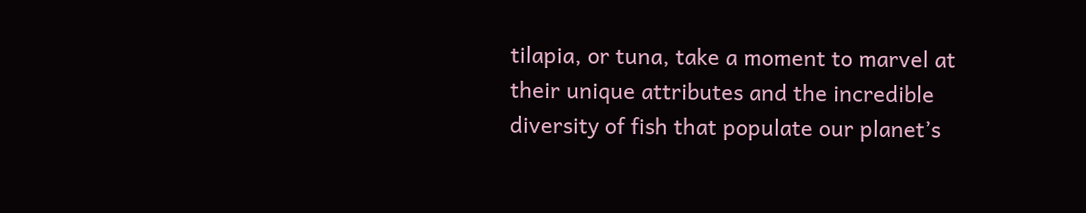tilapia, or tuna, take a moment to marvel at their unique attributes and the incredible diversity of fish that populate our planet’s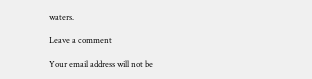waters.

Leave a comment

Your email address will not be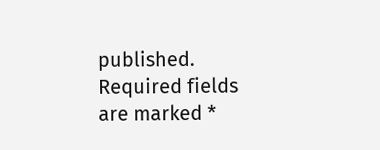published. Required fields are marked *